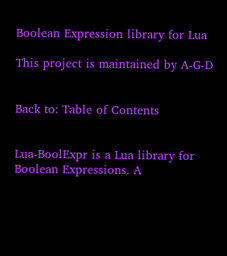Boolean Expression library for Lua

This project is maintained by A-G-D


Back to: Table of Contents


Lua-BoolExpr is a Lua library for Boolean Expressions. A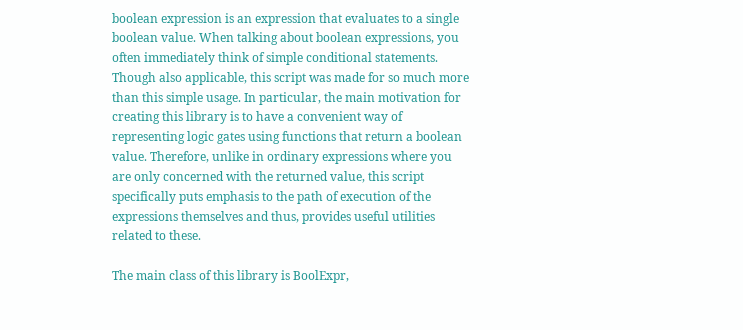boolean expression is an expression that evaluates to a single boolean value. When talking about boolean expressions, you often immediately think of simple conditional statements. Though also applicable, this script was made for so much more than this simple usage. In particular, the main motivation for creating this library is to have a convenient way of representing logic gates using functions that return a boolean value. Therefore, unlike in ordinary expressions where you are only concerned with the returned value, this script specifically puts emphasis to the path of execution of the expressions themselves and thus, provides useful utilities related to these.

The main class of this library is BoolExpr,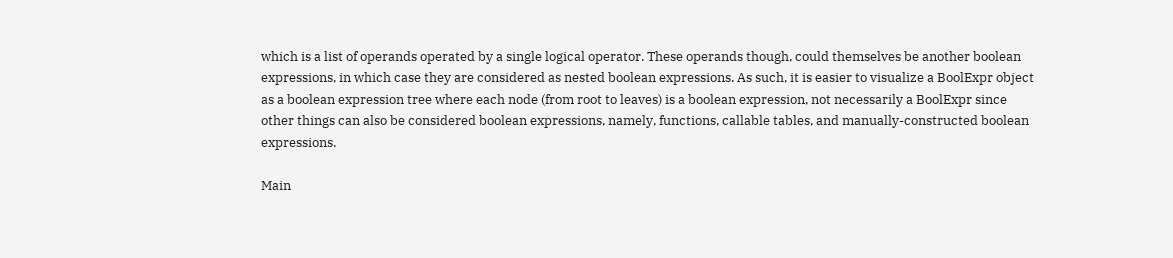which is a list of operands operated by a single logical operator. These operands though, could themselves be another boolean expressions, in which case they are considered as nested boolean expressions. As such, it is easier to visualize a BoolExpr object as a boolean expression tree where each node (from root to leaves) is a boolean expression, not necessarily a BoolExpr since other things can also be considered boolean expressions, namely, functions, callable tables, and manually-constructed boolean expressions.

Main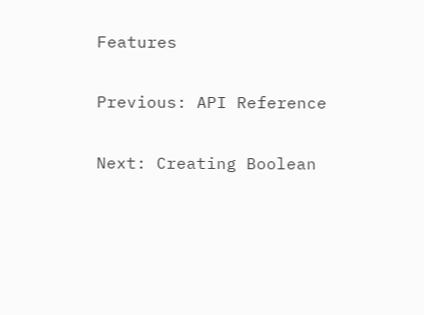Features

Previous: API Reference

Next: Creating Boolean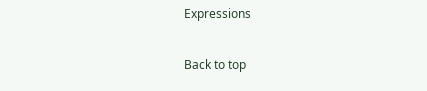Expressions

Back to top